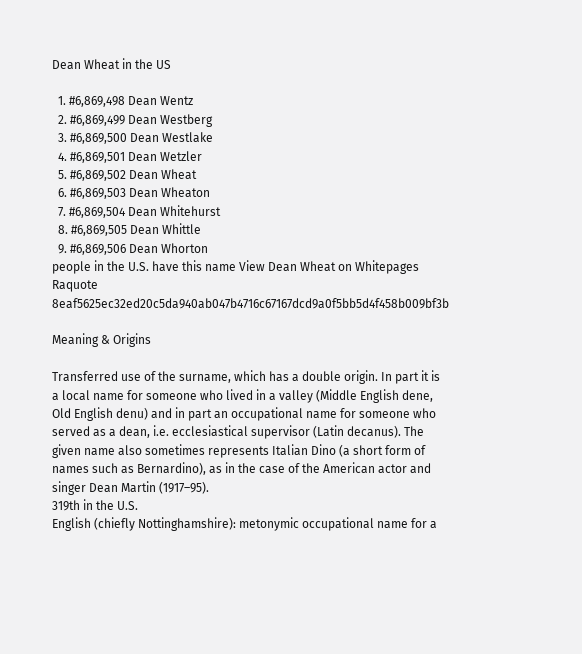Dean Wheat in the US

  1. #6,869,498 Dean Wentz
  2. #6,869,499 Dean Westberg
  3. #6,869,500 Dean Westlake
  4. #6,869,501 Dean Wetzler
  5. #6,869,502 Dean Wheat
  6. #6,869,503 Dean Wheaton
  7. #6,869,504 Dean Whitehurst
  8. #6,869,505 Dean Whittle
  9. #6,869,506 Dean Whorton
people in the U.S. have this name View Dean Wheat on Whitepages Raquote 8eaf5625ec32ed20c5da940ab047b4716c67167dcd9a0f5bb5d4f458b009bf3b

Meaning & Origins

Transferred use of the surname, which has a double origin. In part it is a local name for someone who lived in a valley (Middle English dene, Old English denu) and in part an occupational name for someone who served as a dean, i.e. ecclesiastical supervisor (Latin decanus). The given name also sometimes represents Italian Dino (a short form of names such as Bernardino), as in the case of the American actor and singer Dean Martin (1917–95).
319th in the U.S.
English (chiefly Nottinghamshire): metonymic occupational name for a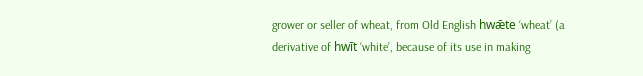grower or seller of wheat, from Old English hwǣte ‘wheat’ (a derivative of hwīt ‘white’, because of its use in making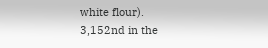white flour).
3,152nd in the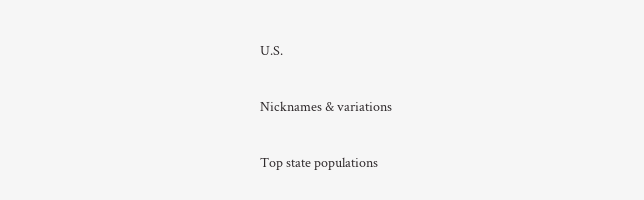U.S.

Nicknames & variations

Top state populations